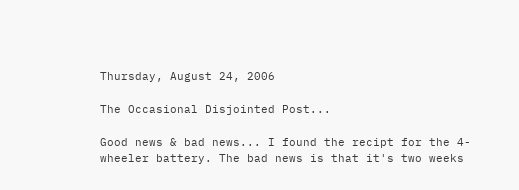Thursday, August 24, 2006

The Occasional Disjointed Post...

Good news & bad news... I found the recipt for the 4-wheeler battery. The bad news is that it's two weeks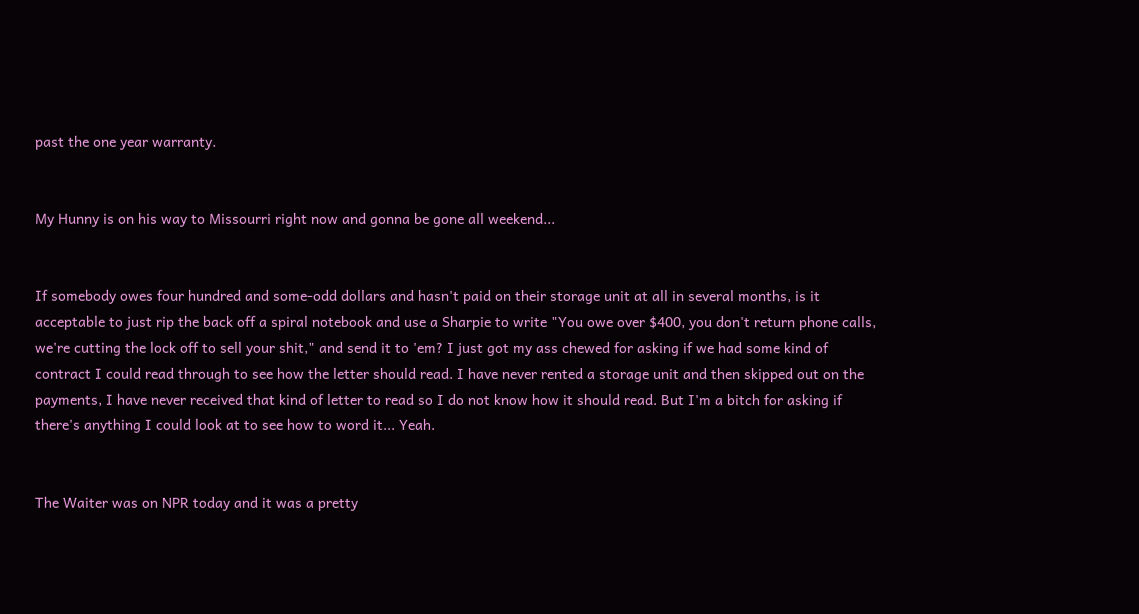past the one year warranty.


My Hunny is on his way to Missourri right now and gonna be gone all weekend...


If somebody owes four hundred and some-odd dollars and hasn't paid on their storage unit at all in several months, is it acceptable to just rip the back off a spiral notebook and use a Sharpie to write "You owe over $400, you don't return phone calls, we're cutting the lock off to sell your shit," and send it to 'em? I just got my ass chewed for asking if we had some kind of contract I could read through to see how the letter should read. I have never rented a storage unit and then skipped out on the payments, I have never received that kind of letter to read so I do not know how it should read. But I'm a bitch for asking if there's anything I could look at to see how to word it... Yeah.


The Waiter was on NPR today and it was a pretty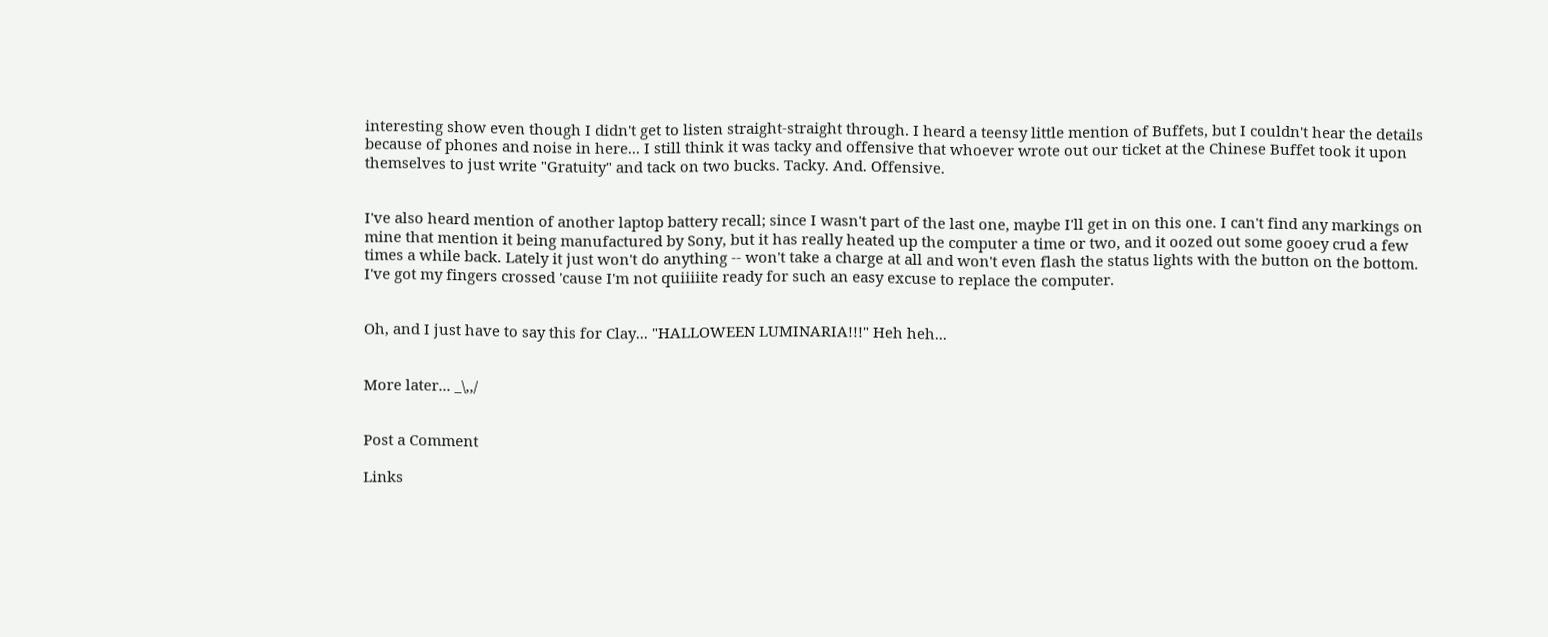interesting show even though I didn't get to listen straight-straight through. I heard a teensy little mention of Buffets, but I couldn't hear the details because of phones and noise in here... I still think it was tacky and offensive that whoever wrote out our ticket at the Chinese Buffet took it upon themselves to just write "Gratuity" and tack on two bucks. Tacky. And. Offensive.


I've also heard mention of another laptop battery recall; since I wasn't part of the last one, maybe I'll get in on this one. I can't find any markings on mine that mention it being manufactured by Sony, but it has really heated up the computer a time or two, and it oozed out some gooey crud a few times a while back. Lately it just won't do anything -- won't take a charge at all and won't even flash the status lights with the button on the bottom. I've got my fingers crossed 'cause I'm not quiiiiite ready for such an easy excuse to replace the computer.


Oh, and I just have to say this for Clay... "HALLOWEEN LUMINARIA!!!" Heh heh...


More later... _\,,/


Post a Comment

Links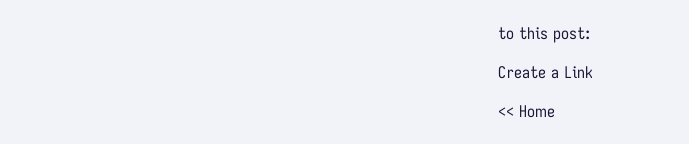to this post:

Create a Link

<< Home